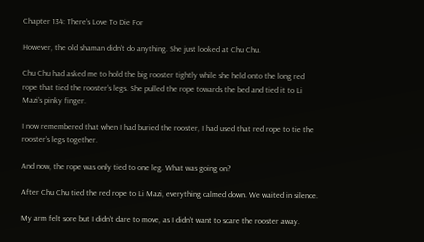Chapter 134: There’s Love To Die For

However, the old shaman didn’t do anything. She just looked at Chu Chu.

Chu Chu had asked me to hold the big rooster tightly while she held onto the long red rope that tied the rooster’s legs. She pulled the rope towards the bed and tied it to Li Mazi’s pinky finger.

I now remembered that when I had buried the rooster, I had used that red rope to tie the rooster’s legs together.

And now, the rope was only tied to one leg. What was going on?

After Chu Chu tied the red rope to Li Mazi, everything calmed down. We waited in silence.

My arm felt sore but I didn’t dare to move, as I didn’t want to scare the rooster away.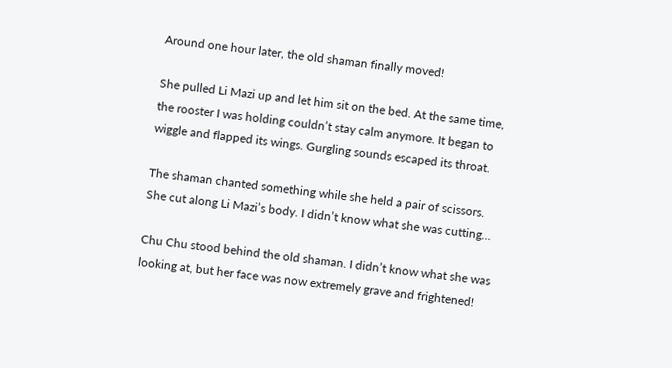Around one hour later, the old shaman finally moved!

She pulled Li Mazi up and let him sit on the bed. At the same time, the rooster I was holding couldn’t stay calm anymore. It began to wiggle and flapped its wings. Gurgling sounds escaped its throat.

The shaman chanted something while she held a pair of scissors. She cut along Li Mazi’s body. I didn’t know what she was cutting…

Chu Chu stood behind the old shaman. I didn’t know what she was looking at, but her face was now extremely grave and frightened!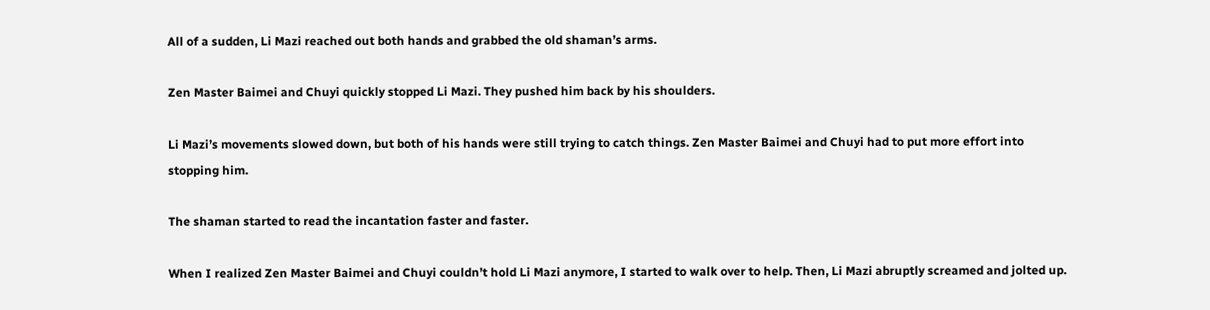All of a sudden, Li Mazi reached out both hands and grabbed the old shaman’s arms.

Zen Master Baimei and Chuyi quickly stopped Li Mazi. They pushed him back by his shoulders.

Li Mazi’s movements slowed down, but both of his hands were still trying to catch things. Zen Master Baimei and Chuyi had to put more effort into stopping him.

The shaman started to read the incantation faster and faster.

When I realized Zen Master Baimei and Chuyi couldn’t hold Li Mazi anymore, I started to walk over to help. Then, Li Mazi abruptly screamed and jolted up.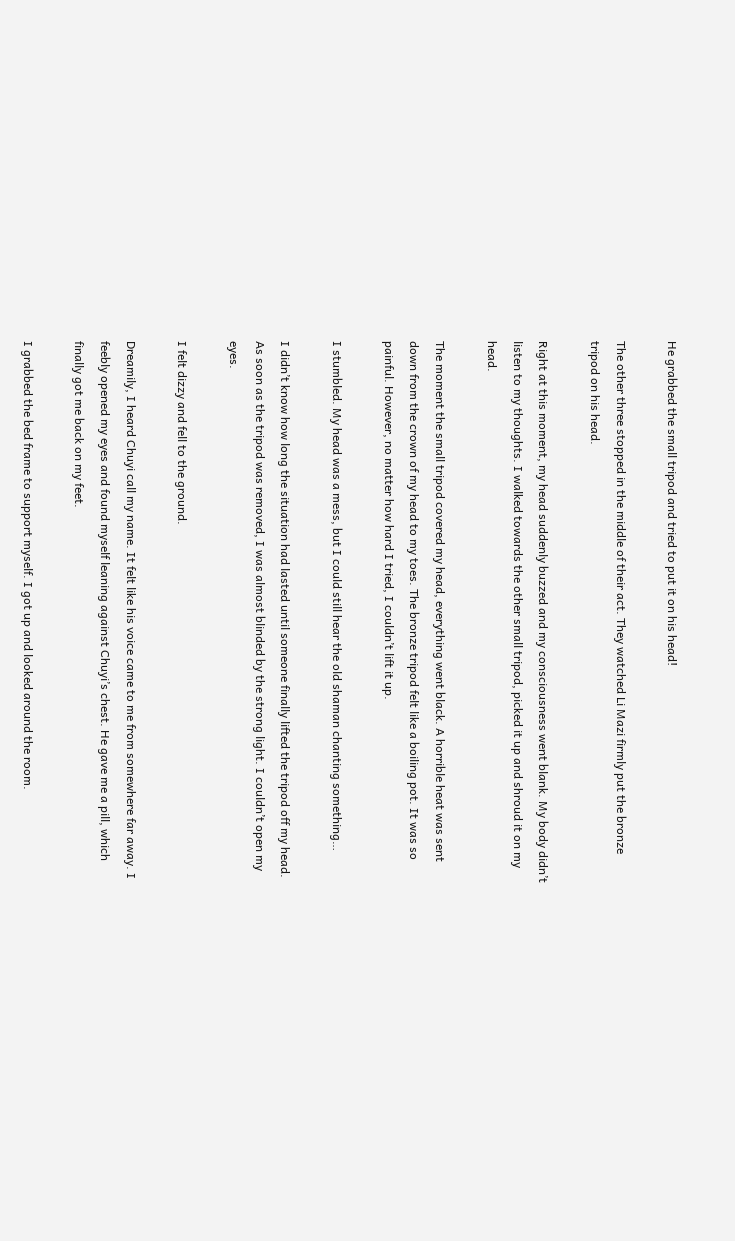He grabbed the small tripod and tried to put it on his head!

The other three stopped in the middle of their act. They watched Li Mazi firmly put the bronze tripod on his head.

Right at this moment, my head suddenly buzzed and my consciousness went blank. My body didn’t listen to my thoughts. I walked towards the other small tripod, picked it up and shroud it on my head.

The moment the small tripod covered my head, everything went black. A horrible heat was sent down from the crown of my head to my toes. The bronze tripod felt like a boiling pot. It was so painful. However, no matter how hard I tried, I couldn’t lift it up.

I stumbled. My head was a mess, but I could still hear the old shaman chanting something…

I didn’t know how long the situation had lasted until someone finally lifted the tripod off my head. As soon as the tripod was removed, I was almost blinded by the strong light. I couldn’t open my eyes.

I felt dizzy and fell to the ground.

Dreamily, I heard Chuyi call my name. It felt like his voice came to me from somewhere far away. I feebly opened my eyes and found myself leaning against Chuyi’s chest. He gave me a pill, which finally got me back on my feet.

I grabbed the bed frame to support myself. I got up and looked around the room.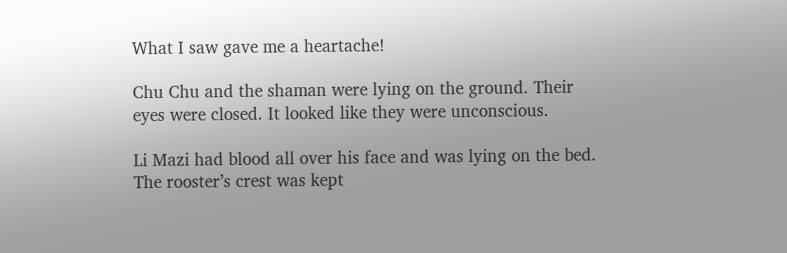What I saw gave me a heartache!

Chu Chu and the shaman were lying on the ground. Their eyes were closed. It looked like they were unconscious.

Li Mazi had blood all over his face and was lying on the bed. The rooster’s crest was kept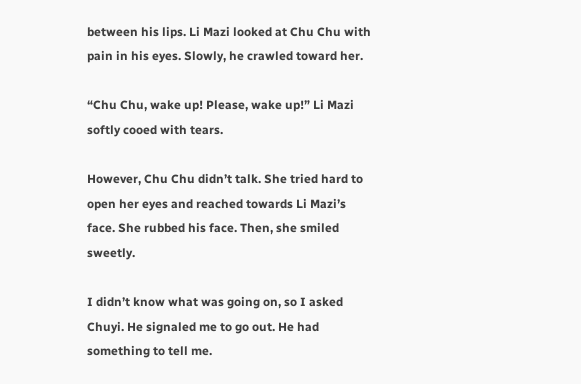between his lips. Li Mazi looked at Chu Chu with pain in his eyes. Slowly, he crawled toward her.

“Chu Chu, wake up! Please, wake up!” Li Mazi softly cooed with tears.

However, Chu Chu didn’t talk. She tried hard to open her eyes and reached towards Li Mazi’s face. She rubbed his face. Then, she smiled sweetly.

I didn’t know what was going on, so I asked Chuyi. He signaled me to go out. He had something to tell me.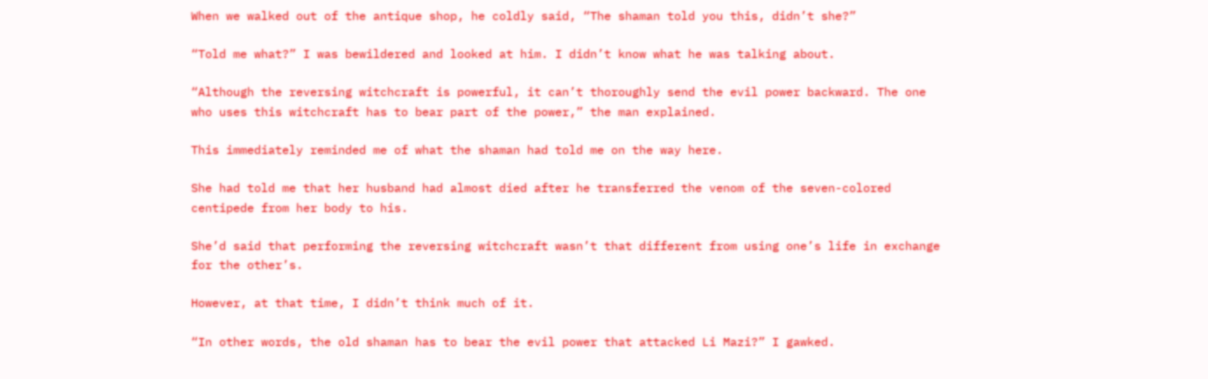When we walked out of the antique shop, he coldly said, “The shaman told you this, didn’t she?”

“Told me what?” I was bewildered and looked at him. I didn’t know what he was talking about.

“Although the reversing witchcraft is powerful, it can’t thoroughly send the evil power backward. The one who uses this witchcraft has to bear part of the power,” the man explained.

This immediately reminded me of what the shaman had told me on the way here.

She had told me that her husband had almost died after he transferred the venom of the seven-colored centipede from her body to his.

She’d said that performing the reversing witchcraft wasn’t that different from using one’s life in exchange for the other’s.

However, at that time, I didn’t think much of it.

“In other words, the old shaman has to bear the evil power that attacked Li Mazi?” I gawked.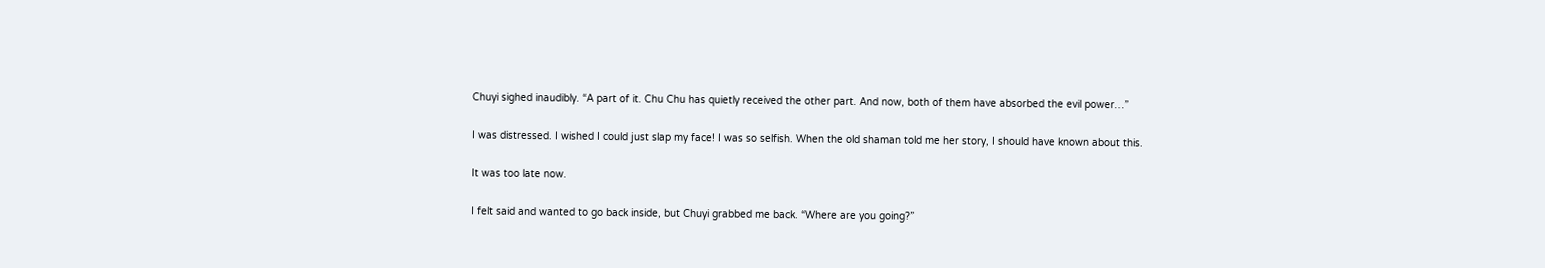Chuyi sighed inaudibly. “A part of it. Chu Chu has quietly received the other part. And now, both of them have absorbed the evil power…”

I was distressed. I wished I could just slap my face! I was so selfish. When the old shaman told me her story, I should have known about this.

It was too late now.

I felt said and wanted to go back inside, but Chuyi grabbed me back. “Where are you going?”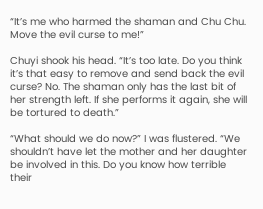“It’s me who harmed the shaman and Chu Chu. Move the evil curse to me!”

Chuyi shook his head. “It’s too late. Do you think it’s that easy to remove and send back the evil curse? No. The shaman only has the last bit of her strength left. If she performs it again, she will be tortured to death.”

“What should we do now?” I was flustered. “We shouldn’t have let the mother and her daughter be involved in this. Do you know how terrible their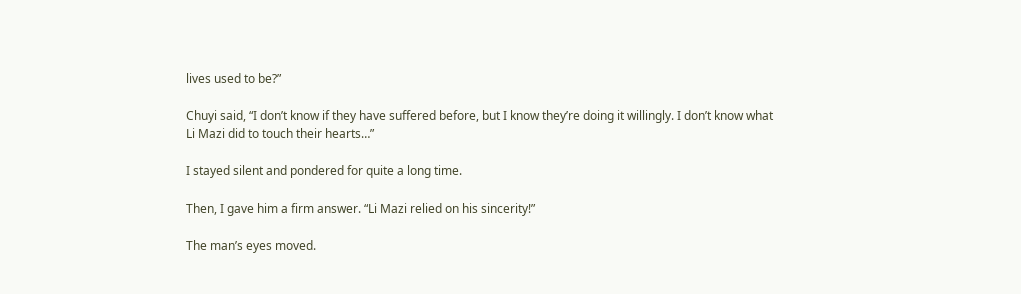lives used to be?”

Chuyi said, “I don’t know if they have suffered before, but I know they’re doing it willingly. I don’t know what Li Mazi did to touch their hearts…”

I stayed silent and pondered for quite a long time.

Then, I gave him a firm answer. “Li Mazi relied on his sincerity!”

The man’s eyes moved.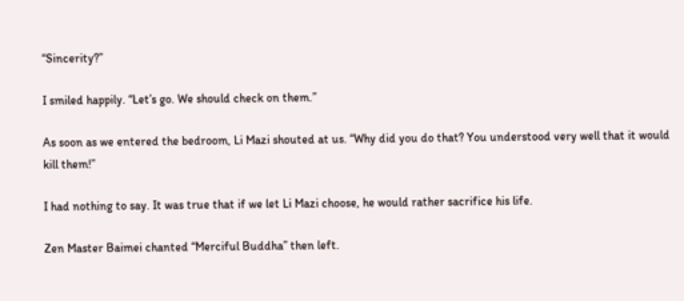“Sincerity?”

I smiled happily. “Let’s go. We should check on them.”

As soon as we entered the bedroom, Li Mazi shouted at us. “Why did you do that? You understood very well that it would kill them!”

I had nothing to say. It was true that if we let Li Mazi choose, he would rather sacrifice his life.

Zen Master Baimei chanted “Merciful Buddha” then left.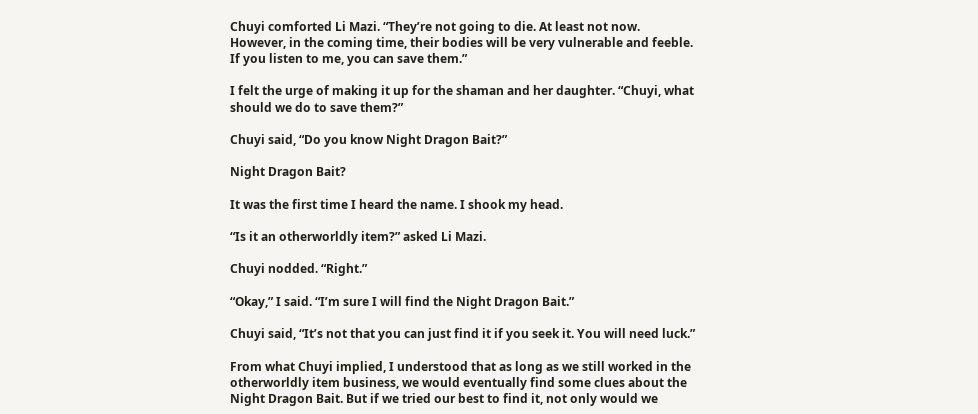Chuyi comforted Li Mazi. “They’re not going to die. At least not now. However, in the coming time, their bodies will be very vulnerable and feeble. If you listen to me, you can save them.”

I felt the urge of making it up for the shaman and her daughter. “Chuyi, what should we do to save them?”

Chuyi said, “Do you know Night Dragon Bait?”

Night Dragon Bait?

It was the first time I heard the name. I shook my head.

“Is it an otherworldly item?” asked Li Mazi.

Chuyi nodded. “Right.”

“Okay,” I said. “I’m sure I will find the Night Dragon Bait.”

Chuyi said, “It’s not that you can just find it if you seek it. You will need luck.”

From what Chuyi implied, I understood that as long as we still worked in the otherworldly item business, we would eventually find some clues about the Night Dragon Bait. But if we tried our best to find it, not only would we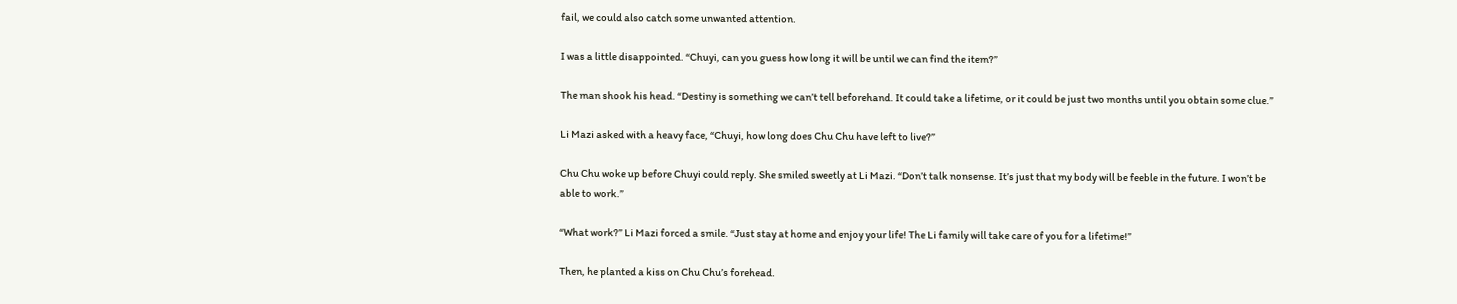fail, we could also catch some unwanted attention.

I was a little disappointed. “Chuyi, can you guess how long it will be until we can find the item?”

The man shook his head. “Destiny is something we can’t tell beforehand. It could take a lifetime, or it could be just two months until you obtain some clue.”

Li Mazi asked with a heavy face, “Chuyi, how long does Chu Chu have left to live?”

Chu Chu woke up before Chuyi could reply. She smiled sweetly at Li Mazi. “Don’t talk nonsense. It’s just that my body will be feeble in the future. I won’t be able to work.”

“What work?” Li Mazi forced a smile. “Just stay at home and enjoy your life! The Li family will take care of you for a lifetime!”

Then, he planted a kiss on Chu Chu’s forehead.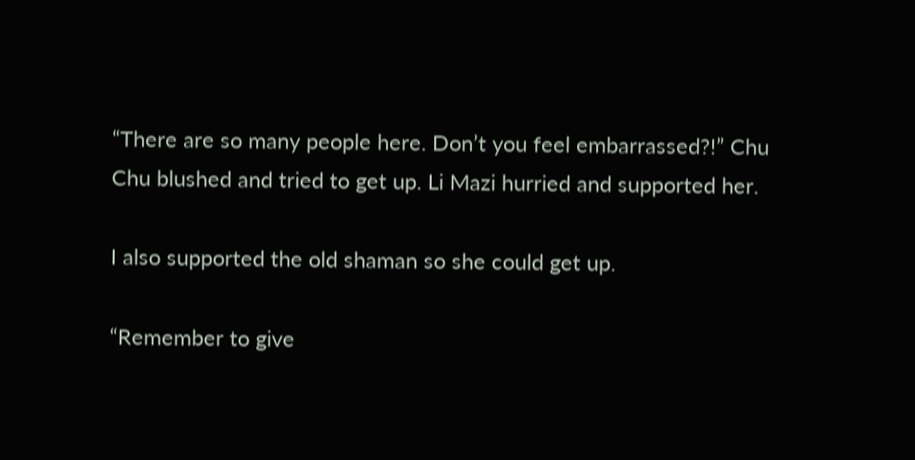“There are so many people here. Don’t you feel embarrassed?!” Chu Chu blushed and tried to get up. Li Mazi hurried and supported her.

I also supported the old shaman so she could get up.

“Remember to give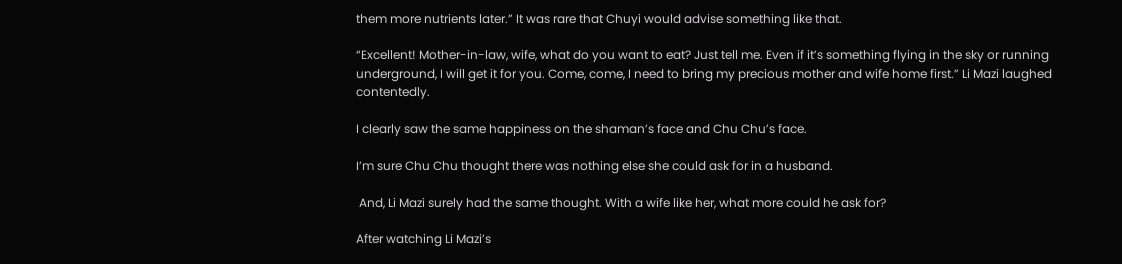them more nutrients later.” It was rare that Chuyi would advise something like that.

“Excellent! Mother-in-law, wife, what do you want to eat? Just tell me. Even if it’s something flying in the sky or running underground, I will get it for you. Come, come, I need to bring my precious mother and wife home first.” Li Mazi laughed contentedly.

I clearly saw the same happiness on the shaman’s face and Chu Chu’s face.

I’m sure Chu Chu thought there was nothing else she could ask for in a husband.

 And, Li Mazi surely had the same thought. With a wife like her, what more could he ask for?

After watching Li Mazi’s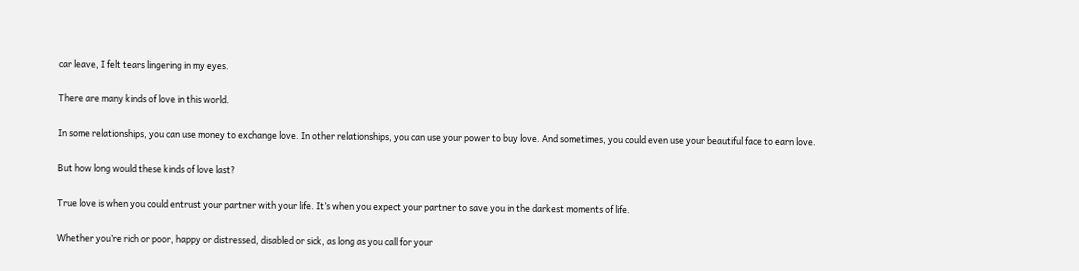car leave, I felt tears lingering in my eyes.

There are many kinds of love in this world.

In some relationships, you can use money to exchange love. In other relationships, you can use your power to buy love. And sometimes, you could even use your beautiful face to earn love.

But how long would these kinds of love last?

True love is when you could entrust your partner with your life. It’s when you expect your partner to save you in the darkest moments of life.

Whether you’re rich or poor, happy or distressed, disabled or sick, as long as you call for your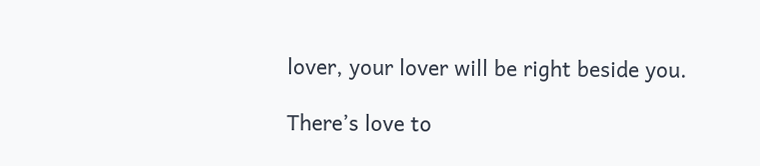lover, your lover will be right beside you.

There’s love to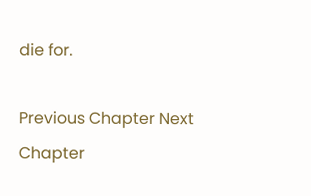die for.

Previous Chapter Next Chapter